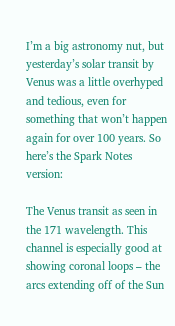I’m a big astronomy nut, but yesterday’s solar transit by Venus was a little overhyped and tedious, even for something that won’t happen again for over 100 years. So here’s the Spark Notes version:

The Venus transit as seen in the 171 wavelength. This channel is especially good at showing coronal loops – the arcs extending off of the Sun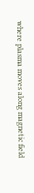where plasma moves along magnetic field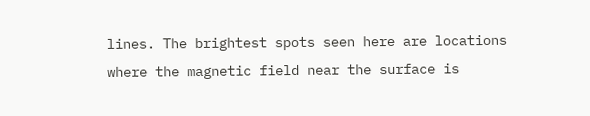lines. The brightest spots seen here are locations where the magnetic field near the surface is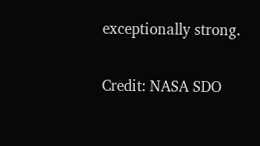exceptionally strong.

Credit: NASA SDO